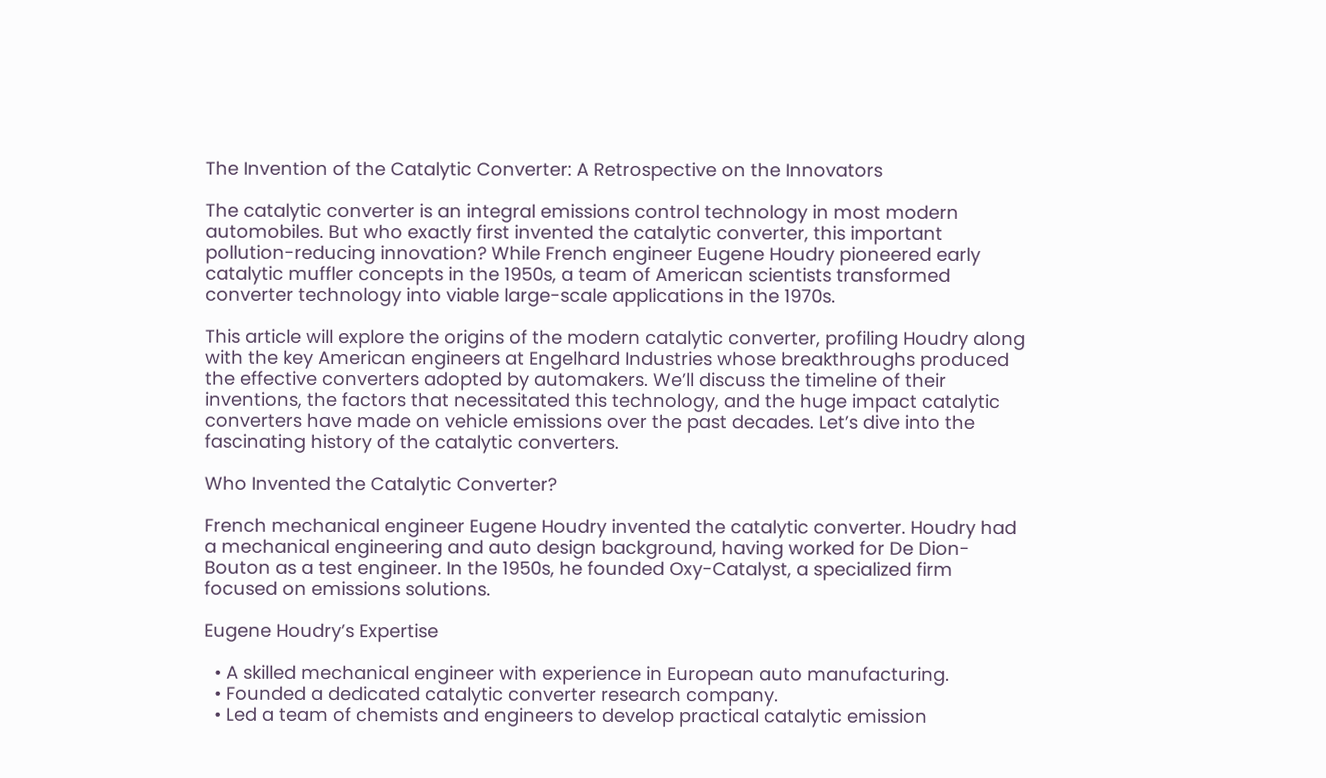The Invention of the Catalytic Converter: A Retrospective on the Innovators

The catalytic converter is an integral emissions control technology in most modern automobiles. But who exactly first invented the catalytic converter, this important pollution-reducing innovation? While French engineer Eugene Houdry pioneered early catalytic muffler concepts in the 1950s, a team of American scientists transformed converter technology into viable large-scale applications in the 1970s.

This article will explore the origins of the modern catalytic converter, profiling Houdry along with the key American engineers at Engelhard Industries whose breakthroughs produced the effective converters adopted by automakers. We’ll discuss the timeline of their inventions, the factors that necessitated this technology, and the huge impact catalytic converters have made on vehicle emissions over the past decades. Let’s dive into the fascinating history of the catalytic converters.

Who Invented the Catalytic Converter?

French mechanical engineer Eugene Houdry invented the catalytic converter. Houdry had a mechanical engineering and auto design background, having worked for De Dion-Bouton as a test engineer. In the 1950s, he founded Oxy-Catalyst, a specialized firm focused on emissions solutions.

Eugene Houdry’s Expertise

  • A skilled mechanical engineer with experience in European auto manufacturing.
  • Founded a dedicated catalytic converter research company.
  • Led a team of chemists and engineers to develop practical catalytic emission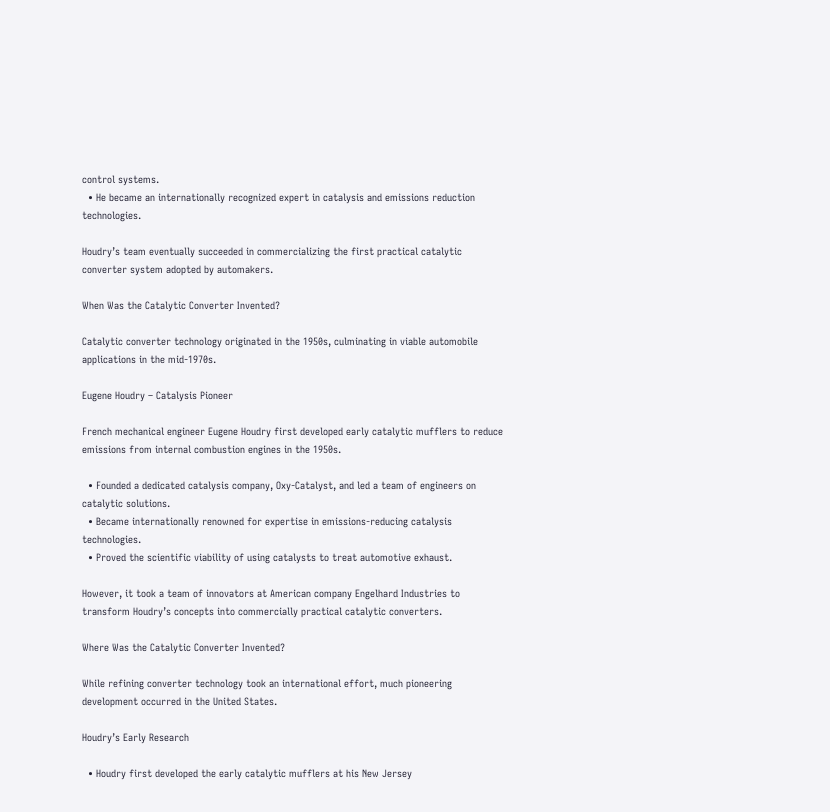control systems.
  • He became an internationally recognized expert in catalysis and emissions reduction technologies.

Houdry’s team eventually succeeded in commercializing the first practical catalytic converter system adopted by automakers.

When Was the Catalytic Converter Invented?

Catalytic converter technology originated in the 1950s, culminating in viable automobile applications in the mid-1970s.

Eugene Houdry – Catalysis Pioneer

French mechanical engineer Eugene Houdry first developed early catalytic mufflers to reduce emissions from internal combustion engines in the 1950s.

  • Founded a dedicated catalysis company, Oxy-Catalyst, and led a team of engineers on catalytic solutions.
  • Became internationally renowned for expertise in emissions-reducing catalysis technologies.
  • Proved the scientific viability of using catalysts to treat automotive exhaust.

However, it took a team of innovators at American company Engelhard Industries to transform Houdry’s concepts into commercially practical catalytic converters.

Where Was the Catalytic Converter Invented?

While refining converter technology took an international effort, much pioneering development occurred in the United States.

Houdry’s Early Research

  • Houdry first developed the early catalytic mufflers at his New Jersey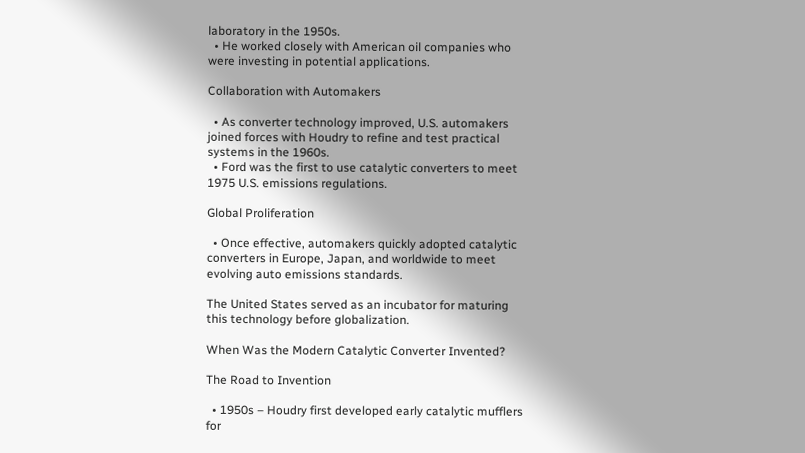laboratory in the 1950s.
  • He worked closely with American oil companies who were investing in potential applications.

Collaboration with Automakers

  • As converter technology improved, U.S. automakers joined forces with Houdry to refine and test practical systems in the 1960s.
  • Ford was the first to use catalytic converters to meet 1975 U.S. emissions regulations.

Global Proliferation

  • Once effective, automakers quickly adopted catalytic converters in Europe, Japan, and worldwide to meet evolving auto emissions standards.

The United States served as an incubator for maturing this technology before globalization.

When Was the Modern Catalytic Converter Invented?

The Road to Invention

  • 1950s – Houdry first developed early catalytic mufflers for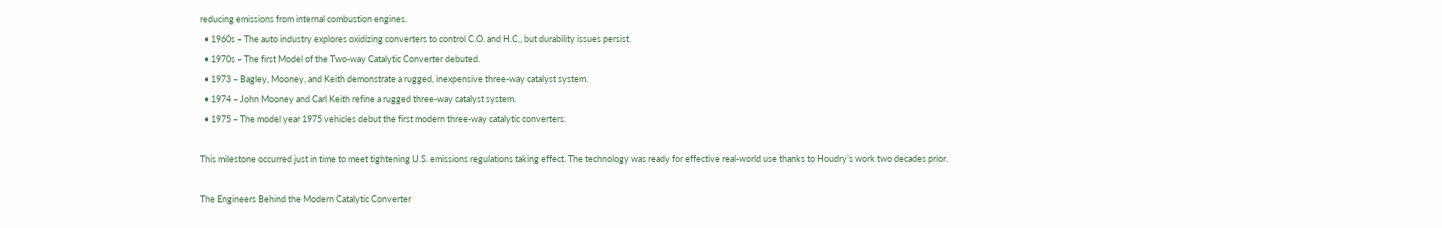reducing emissions from internal combustion engines.
  • 1960s – The auto industry explores oxidizing converters to control C.O. and H.C., but durability issues persist.
  • 1970s – The first Model of the Two-way Catalytic Converter debuted.
  • 1973 – Bagley, Mooney, and Keith demonstrate a rugged, inexpensive three-way catalyst system.
  • 1974 – John Mooney and Carl Keith refine a rugged three-way catalyst system.
  • 1975 – The model year 1975 vehicles debut the first modern three-way catalytic converters.

This milestone occurred just in time to meet tightening U.S. emissions regulations taking effect. The technology was ready for effective real-world use thanks to Houdry’s work two decades prior.

The Engineers Behind the Modern Catalytic Converter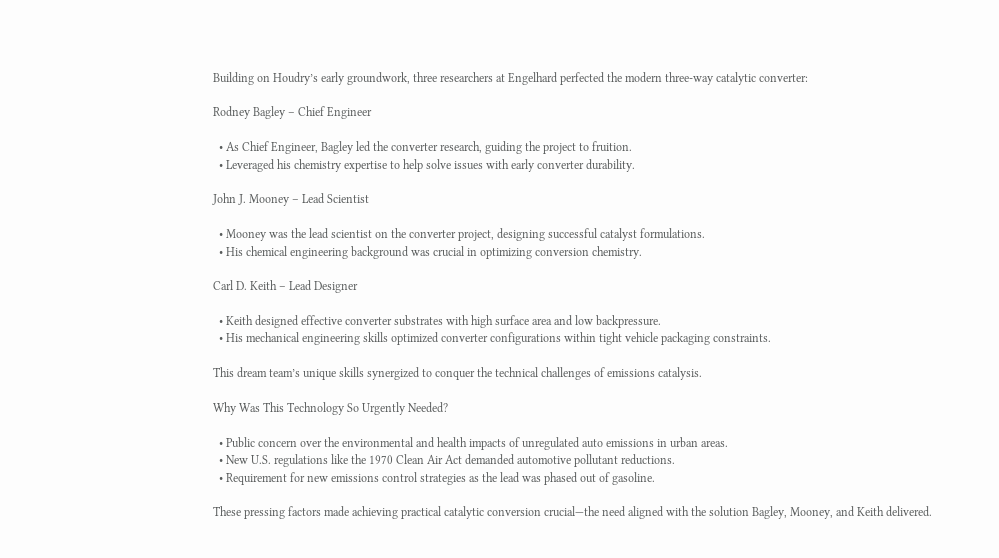Building on Houdry’s early groundwork, three researchers at Engelhard perfected the modern three-way catalytic converter:

Rodney Bagley – Chief Engineer

  • As Chief Engineer, Bagley led the converter research, guiding the project to fruition.
  • Leveraged his chemistry expertise to help solve issues with early converter durability.

John J. Mooney – Lead Scientist

  • Mooney was the lead scientist on the converter project, designing successful catalyst formulations.
  • His chemical engineering background was crucial in optimizing conversion chemistry.

Carl D. Keith – Lead Designer

  • Keith designed effective converter substrates with high surface area and low backpressure.
  • His mechanical engineering skills optimized converter configurations within tight vehicle packaging constraints.

This dream team’s unique skills synergized to conquer the technical challenges of emissions catalysis.

Why Was This Technology So Urgently Needed?

  • Public concern over the environmental and health impacts of unregulated auto emissions in urban areas.
  • New U.S. regulations like the 1970 Clean Air Act demanded automotive pollutant reductions.
  • Requirement for new emissions control strategies as the lead was phased out of gasoline.

These pressing factors made achieving practical catalytic conversion crucial—the need aligned with the solution Bagley, Mooney, and Keith delivered.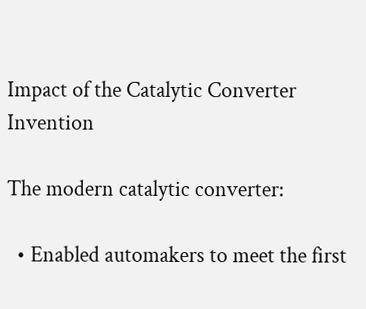Impact of the Catalytic Converter Invention

The modern catalytic converter:

  • Enabled automakers to meet the first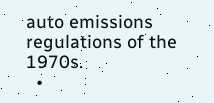auto emissions regulations of the 1970s.
  •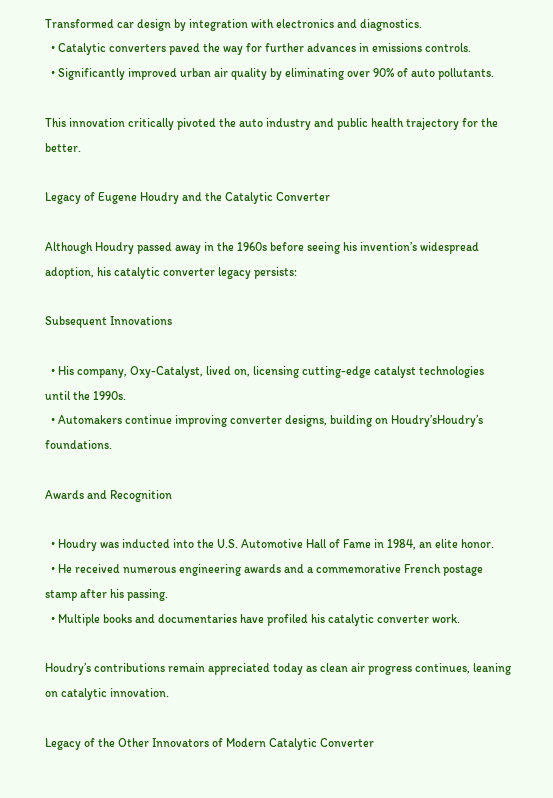Transformed car design by integration with electronics and diagnostics.
  • Catalytic converters paved the way for further advances in emissions controls.
  • Significantly improved urban air quality by eliminating over 90% of auto pollutants.

This innovation critically pivoted the auto industry and public health trajectory for the better.

Legacy of Eugene Houdry and the Catalytic Converter

Although Houdry passed away in the 1960s before seeing his invention’s widespread adoption, his catalytic converter legacy persists:

Subsequent Innovations

  • His company, Oxy-Catalyst, lived on, licensing cutting-edge catalyst technologies until the 1990s.
  • Automakers continue improving converter designs, building on Houdry’sHoudry’s foundations.

Awards and Recognition

  • Houdry was inducted into the U.S. Automotive Hall of Fame in 1984, an elite honor.
  • He received numerous engineering awards and a commemorative French postage stamp after his passing.
  • Multiple books and documentaries have profiled his catalytic converter work.

Houdry’s contributions remain appreciated today as clean air progress continues, leaning on catalytic innovation.

Legacy of the Other Innovators of Modern Catalytic Converter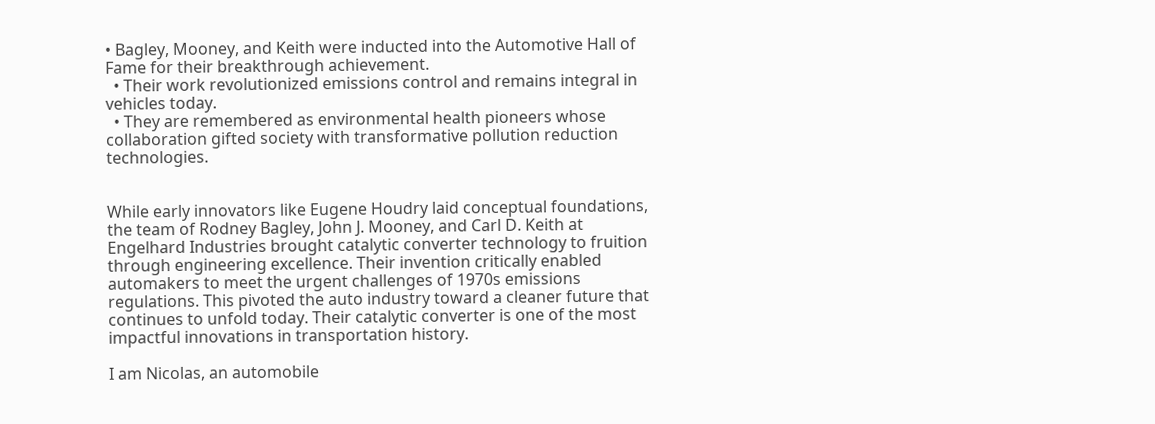• Bagley, Mooney, and Keith were inducted into the Automotive Hall of Fame for their breakthrough achievement.
  • Their work revolutionized emissions control and remains integral in vehicles today.
  • They are remembered as environmental health pioneers whose collaboration gifted society with transformative pollution reduction technologies.


While early innovators like Eugene Houdry laid conceptual foundations, the team of Rodney Bagley, John J. Mooney, and Carl D. Keith at Engelhard Industries brought catalytic converter technology to fruition through engineering excellence. Their invention critically enabled automakers to meet the urgent challenges of 1970s emissions regulations. This pivoted the auto industry toward a cleaner future that continues to unfold today. Their catalytic converter is one of the most impactful innovations in transportation history.

I am Nicolas, an automobile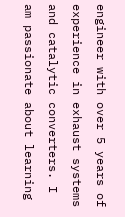engineer with over 5 years of experience in exhaust systems and catalytic converters. I am passionate about learning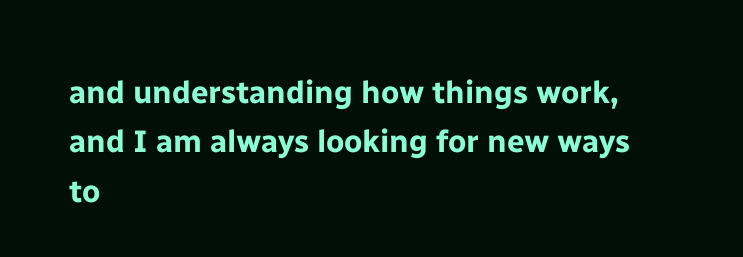and understanding how things work, and I am always looking for new ways to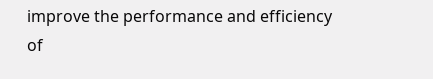improve the performance and efficiency of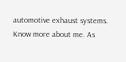automotive exhaust systems. Know more about me. As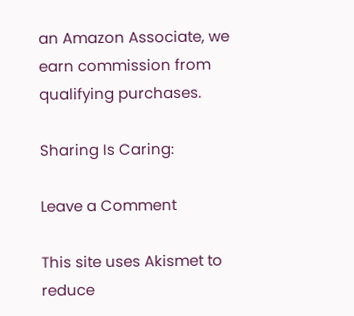an Amazon Associate, we earn commission from qualifying purchases.

Sharing Is Caring:

Leave a Comment

This site uses Akismet to reduce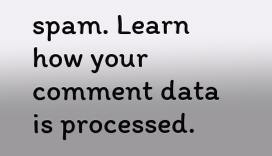spam. Learn how your comment data is processed.